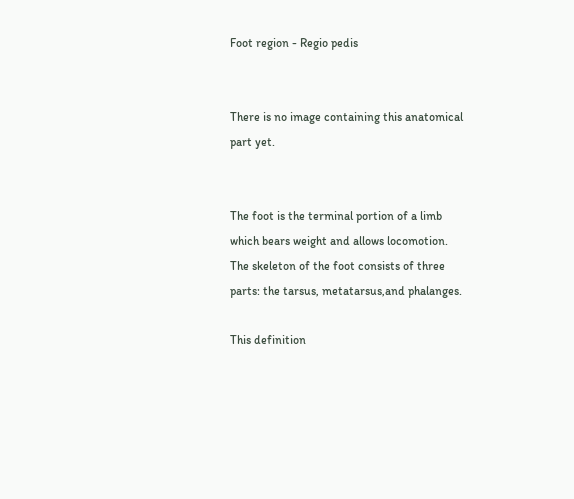Foot region - Regio pedis


There is no image containing this anatomical part yet.


The foot is the terminal portion of a limb which bears weight and allows locomotion. The skeleton of the foot consists of three parts: the tarsus, metatarsus,and phalanges.

This definition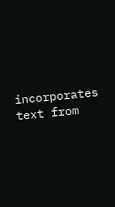incorporates text from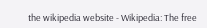the wikipedia website - Wikipedia: The free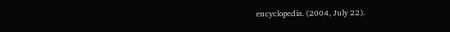encyclopedia. (2004, July 22).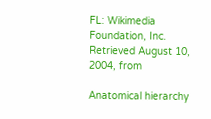FL: Wikimedia Foundation, Inc. Retrieved August 10, 2004, from

Anatomical hierarchy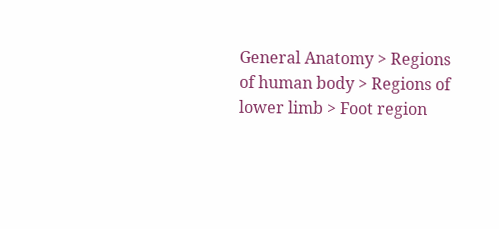General Anatomy > Regions of human body > Regions of lower limb > Foot region